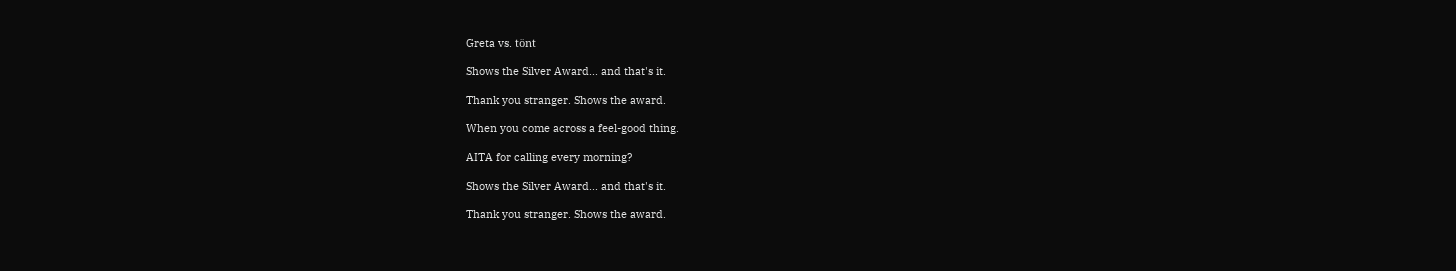Greta vs. tönt

Shows the Silver Award... and that's it.

Thank you stranger. Shows the award.

When you come across a feel-good thing.

AITA for calling every morning?

Shows the Silver Award... and that's it.

Thank you stranger. Shows the award.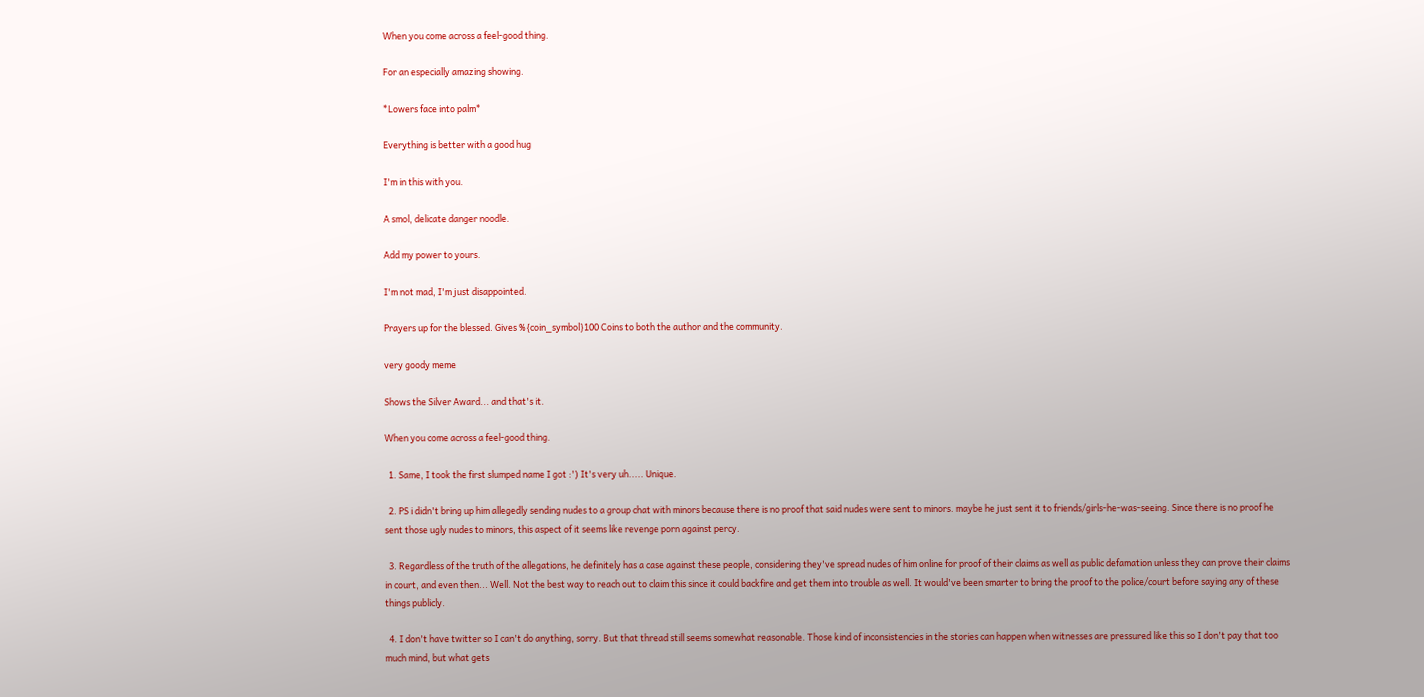When you come across a feel-good thing.

For an especially amazing showing.

*Lowers face into palm*

Everything is better with a good hug

I'm in this with you.

A smol, delicate danger noodle.

Add my power to yours.

I'm not mad, I'm just disappointed.

Prayers up for the blessed. Gives %{coin_symbol}100 Coins to both the author and the community.

very goody meme

Shows the Silver Award... and that's it.

When you come across a feel-good thing.

  1. Same, I took the first slumped name I got :') It's very uh..... Unique.

  2. PS i didn't bring up him allegedly sending nudes to a group chat with minors because there is no proof that said nudes were sent to minors. maybe he just sent it to friends/girls-he-was-seeing. Since there is no proof he sent those ugly nudes to minors, this aspect of it seems like revenge porn against percy.

  3. Regardless of the truth of the allegations, he definitely has a case against these people, considering they've spread nudes of him online for proof of their claims as well as public defamation unless they can prove their claims in court, and even then... Well. Not the best way to reach out to claim this since it could backfire and get them into trouble as well. It would've been smarter to bring the proof to the police/court before saying any of these things publicly.

  4. I don't have twitter so I can't do anything, sorry. But that thread still seems somewhat reasonable. Those kind of inconsistencies in the stories can happen when witnesses are pressured like this so I don't pay that too much mind, but what gets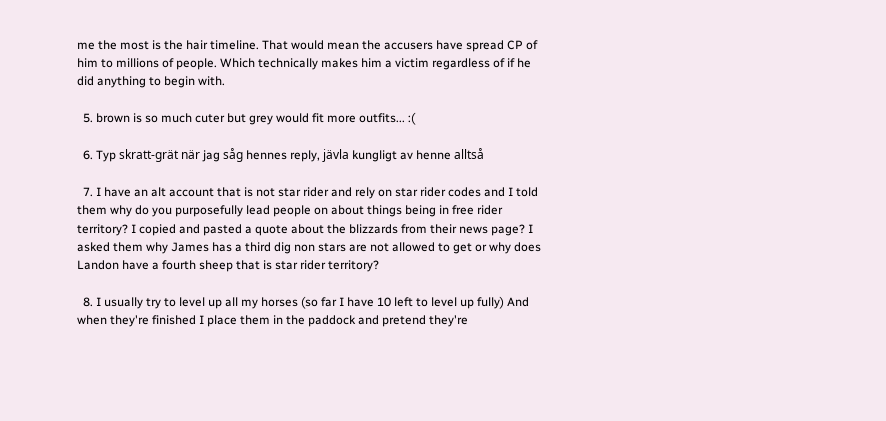me the most is the hair timeline. That would mean the accusers have spread CP of him to millions of people. Which technically makes him a victim regardless of if he did anything to begin with.

  5. brown is so much cuter but grey would fit more outfits... :(

  6. Typ skratt-grät när jag såg hennes reply, jävla kungligt av henne alltså

  7. I have an alt account that is not star rider and rely on star rider codes and I told them why do you purposefully lead people on about things being in free rider territory? I copied and pasted a quote about the blizzards from their news page? I asked them why James has a third dig non stars are not allowed to get or why does Landon have a fourth sheep that is star rider territory?

  8. I usually try to level up all my horses (so far I have 10 left to level up fully) And when they're finished I place them in the paddock and pretend they're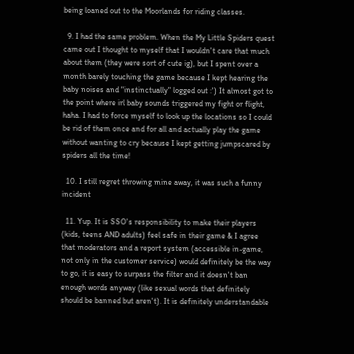being loaned out to the Moorlands for riding classes.

  9. I had the same problem. When the My Little Spiders quest came out I thought to myself that I wouldn't care that much about them (they were sort of cute ig), but I spent over a month barely touching the game because I kept hearing the baby noises and "instinctually" logged out :') It almost got to the point where irl baby sounds triggered my fight or flight, haha. I had to force myself to look up the locations so I could be rid of them once and for all and actually play the game without wanting to cry because I kept getting jumpscared by spiders all the time!

  10. I still regret throwing mine away, it was such a funny incident

  11. Yup. It is SSO's responsibility to make their players (kids, teens AND adults) feel safe in their game & I agree that moderators and a report system (accessible in-game, not only in the customer service) would definitely be the way to go, it is easy to surpass the filter and it doesn't ban enough words anyway (like sexual words that definitely should be banned but aren't). It is definitely understandable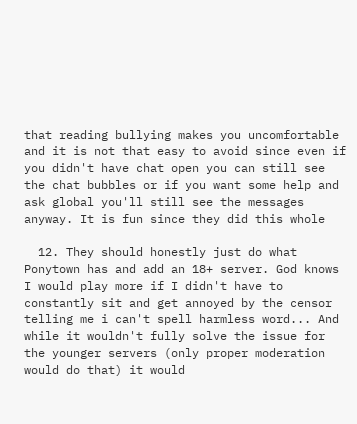that reading bullying makes you uncomfortable and it is not that easy to avoid since even if you didn't have chat open you can still see the chat bubbles or if you want some help and ask global you'll still see the messages anyway. It is fun since they did this whole

  12. They should honestly just do what Ponytown has and add an 18+ server. God knows I would play more if I didn't have to constantly sit and get annoyed by the censor telling me i can't spell harmless word... And while it wouldn't fully solve the issue for the younger servers (only proper moderation would do that) it would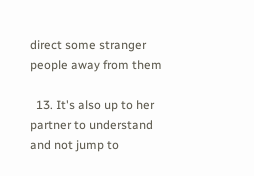direct some stranger people away from them

  13. It's also up to her partner to understand and not jump to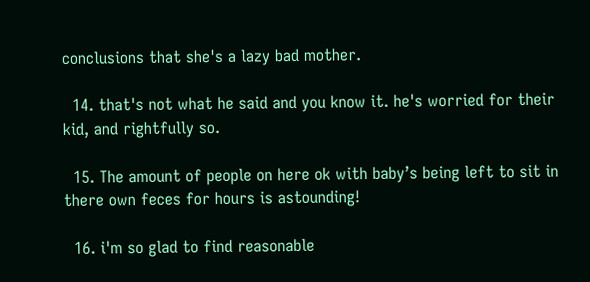conclusions that she's a lazy bad mother.

  14. that's not what he said and you know it. he's worried for their kid, and rightfully so.

  15. The amount of people on here ok with baby’s being left to sit in there own feces for hours is astounding!

  16. i'm so glad to find reasonable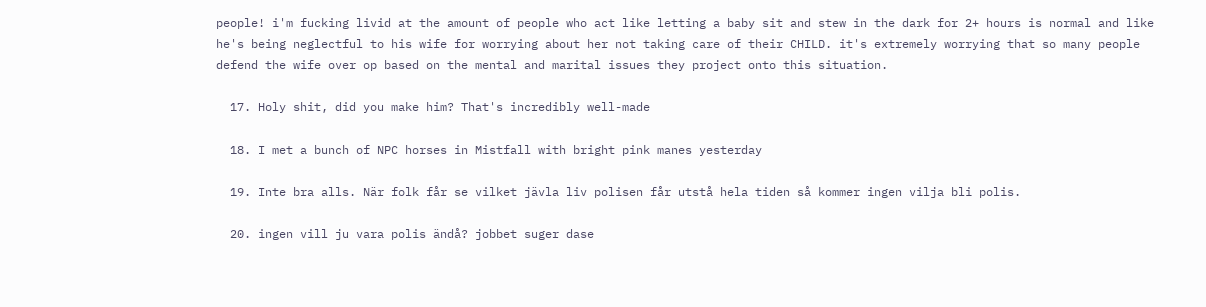people! i'm fucking livid at the amount of people who act like letting a baby sit and stew in the dark for 2+ hours is normal and like he's being neglectful to his wife for worrying about her not taking care of their CHILD. it's extremely worrying that so many people defend the wife over op based on the mental and marital issues they project onto this situation.

  17. Holy shit, did you make him? That's incredibly well-made

  18. I met a bunch of NPC horses in Mistfall with bright pink manes yesterday

  19. Inte bra alls. När folk får se vilket jävla liv polisen får utstå hela tiden så kommer ingen vilja bli polis.

  20. ingen vill ju vara polis ändå? jobbet suger dase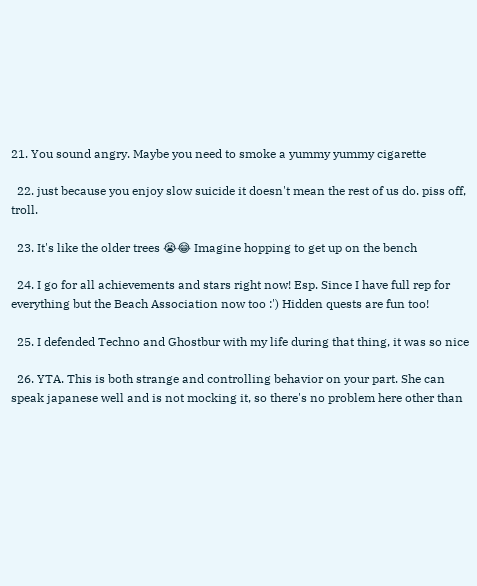21. You sound angry. Maybe you need to smoke a yummy yummy cigarette

  22. just because you enjoy slow suicide it doesn't mean the rest of us do. piss off, troll.

  23. It's like the older trees 😭😂 Imagine hopping to get up on the bench

  24. I go for all achievements and stars right now! Esp. Since I have full rep for everything but the Beach Association now too :') Hidden quests are fun too!

  25. I defended Techno and Ghostbur with my life during that thing, it was so nice

  26. YTA. This is both strange and controlling behavior on your part. She can speak japanese well and is not mocking it, so there's no problem here other than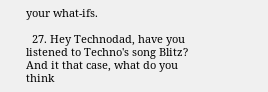your what-ifs.

  27. Hey Technodad, have you listened to Techno's song Blitz? And it that case, what do you think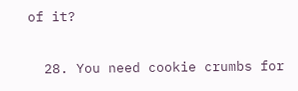of it?

  28. You need cookie crumbs for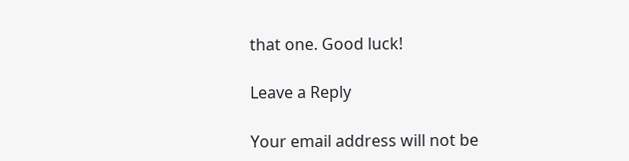that one. Good luck!

Leave a Reply

Your email address will not be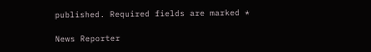published. Required fields are marked *

News Reporter